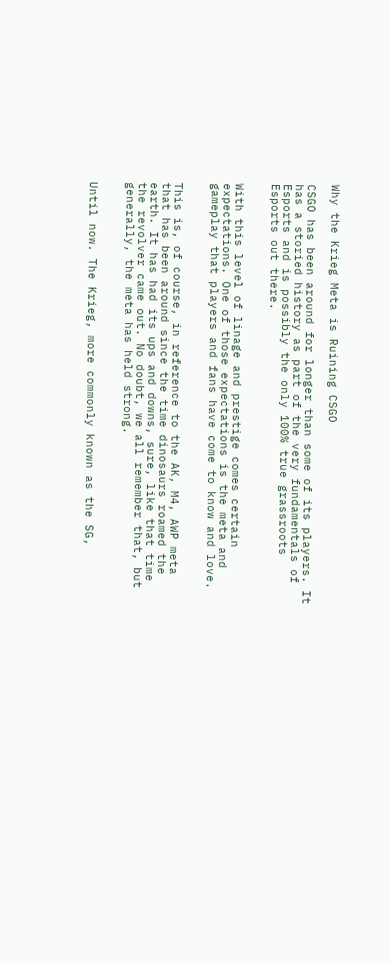Why the Krieg Meta is Ruining CSGO

CSGO has been around for longer than some of its players. It has a storied history as part of the very fundamentals of Esports and is possibly the only 100% true grassroots Esports out there.


With this level of linage and prestige comes certain expectations. One of those expectations is the meta and gameplay that players and fans have come to know and love.


This is, of course, in reference to the AK, M4, AWP meta that has been around since the time dinosaurs roamed the earth. It has had its ups and downs, sure, like that time the revolver came out. No doubt, we all remember that, but generally, the meta has held strong.


Until now. The Krieg, more commonly known as the SG,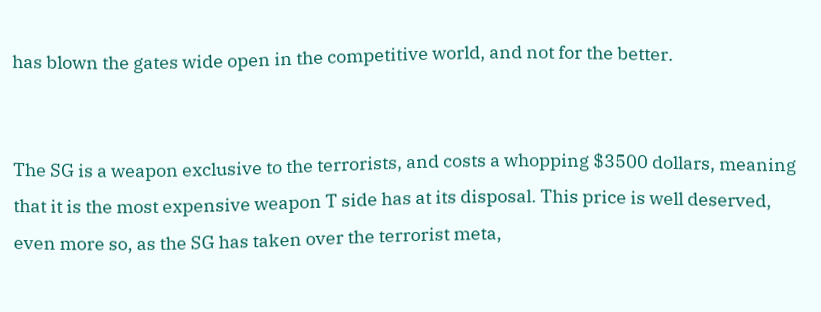has blown the gates wide open in the competitive world, and not for the better.


The SG is a weapon exclusive to the terrorists, and costs a whopping $3500 dollars, meaning that it is the most expensive weapon T side has at its disposal. This price is well deserved, even more so, as the SG has taken over the terrorist meta,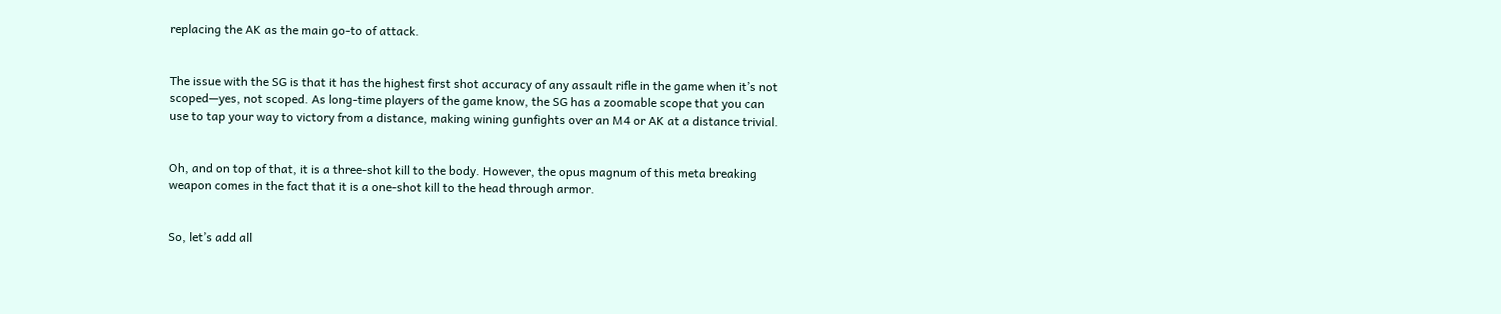replacing the AK as the main go-to of attack.


The issue with the SG is that it has the highest first shot accuracy of any assault rifle in the game when it’s not scoped—yes, not scoped. As long-time players of the game know, the SG has a zoomable scope that you can use to tap your way to victory from a distance, making wining gunfights over an M4 or AK at a distance trivial.


Oh, and on top of that, it is a three-shot kill to the body. However, the opus magnum of this meta breaking weapon comes in the fact that it is a one-shot kill to the head through armor.


So, let’s add all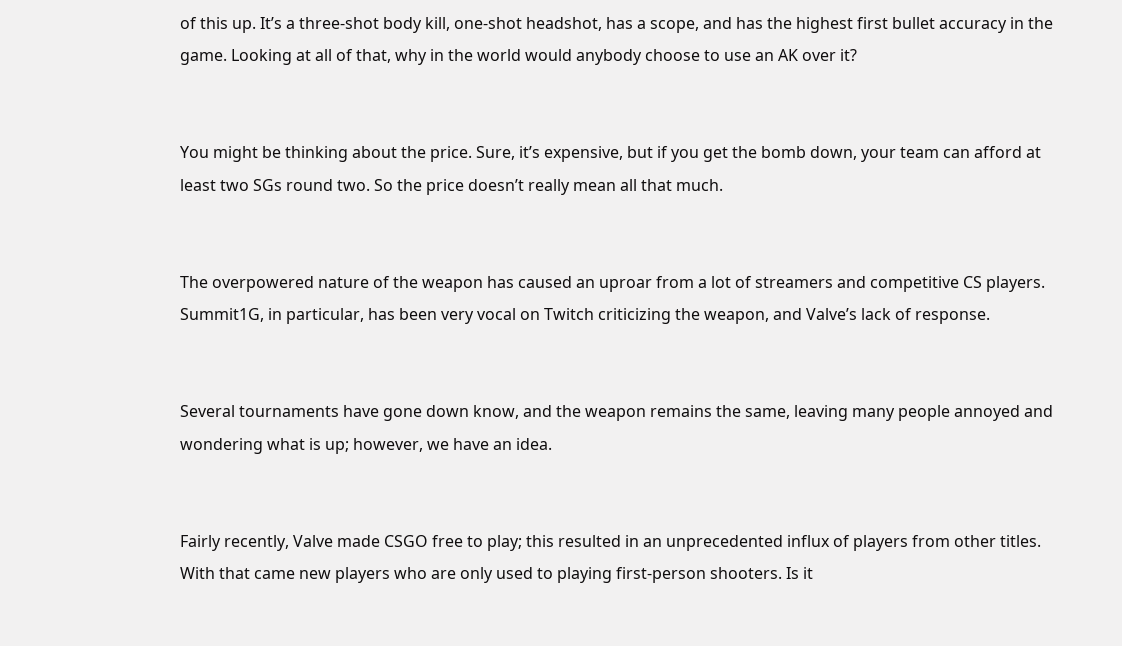of this up. It’s a three-shot body kill, one-shot headshot, has a scope, and has the highest first bullet accuracy in the game. Looking at all of that, why in the world would anybody choose to use an AK over it?


You might be thinking about the price. Sure, it’s expensive, but if you get the bomb down, your team can afford at least two SGs round two. So the price doesn’t really mean all that much.


The overpowered nature of the weapon has caused an uproar from a lot of streamers and competitive CS players. Summit1G, in particular, has been very vocal on Twitch criticizing the weapon, and Valve’s lack of response.


Several tournaments have gone down know, and the weapon remains the same, leaving many people annoyed and wondering what is up; however, we have an idea.


Fairly recently, Valve made CSGO free to play; this resulted in an unprecedented influx of players from other titles. With that came new players who are only used to playing first-person shooters. Is it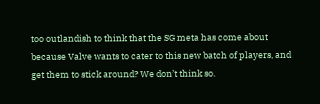too outlandish to think that the SG meta has come about because Valve wants to cater to this new batch of players, and get them to stick around? We don’t think so.